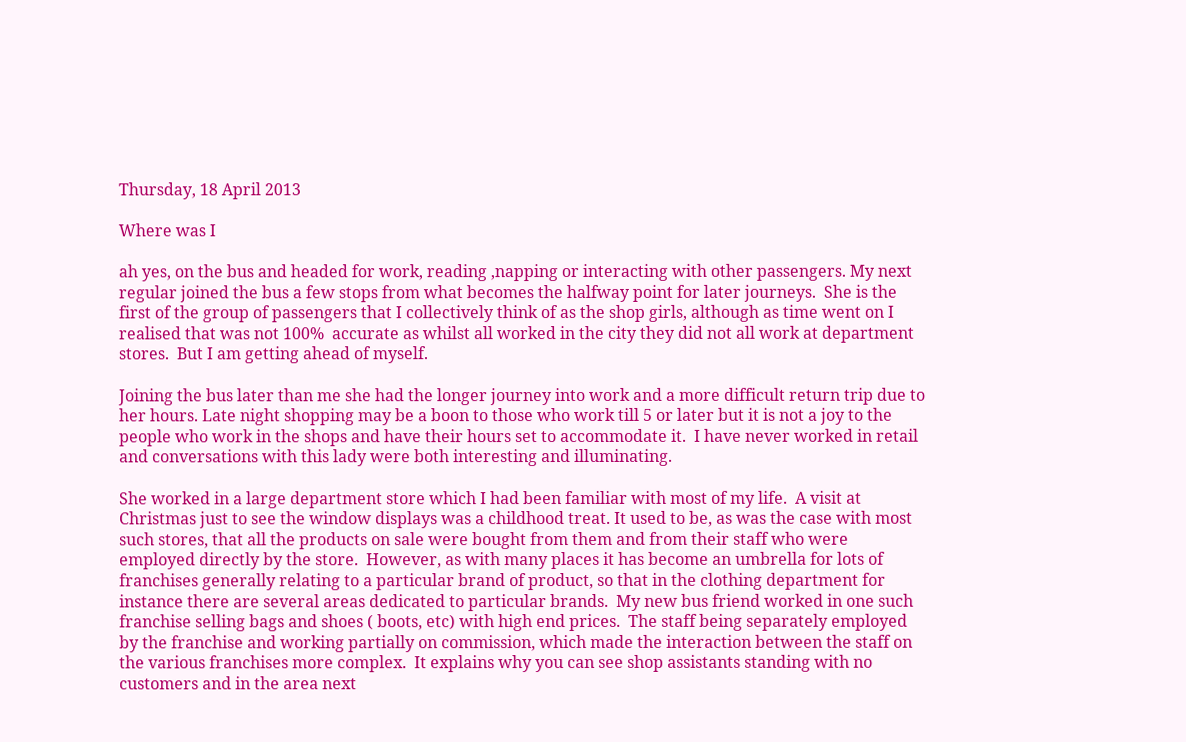Thursday, 18 April 2013

Where was I

ah yes, on the bus and headed for work, reading ,napping or interacting with other passengers. My next regular joined the bus a few stops from what becomes the halfway point for later journeys.  She is the first of the group of passengers that I collectively think of as the shop girls, although as time went on I realised that was not 100%  accurate as whilst all worked in the city they did not all work at department stores.  But I am getting ahead of myself.

Joining the bus later than me she had the longer journey into work and a more difficult return trip due to her hours. Late night shopping may be a boon to those who work till 5 or later but it is not a joy to the people who work in the shops and have their hours set to accommodate it.  I have never worked in retail and conversations with this lady were both interesting and illuminating.

She worked in a large department store which I had been familiar with most of my life.  A visit at Christmas just to see the window displays was a childhood treat. It used to be, as was the case with most such stores, that all the products on sale were bought from them and from their staff who were employed directly by the store.  However, as with many places it has become an umbrella for lots of franchises generally relating to a particular brand of product, so that in the clothing department for instance there are several areas dedicated to particular brands.  My new bus friend worked in one such franchise selling bags and shoes ( boots, etc) with high end prices.  The staff being separately employed by the franchise and working partially on commission, which made the interaction between the staff on the various franchises more complex.  It explains why you can see shop assistants standing with no customers and in the area next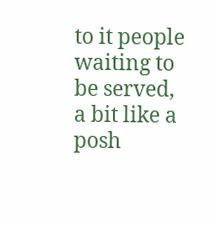to it people waiting to be served, a bit like a posh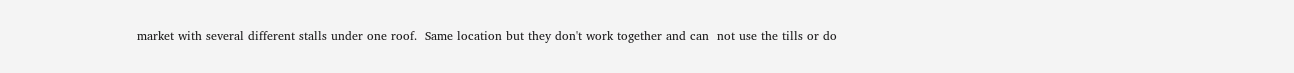market with several different stalls under one roof.  Same location but they don't work together and can  not use the tills or do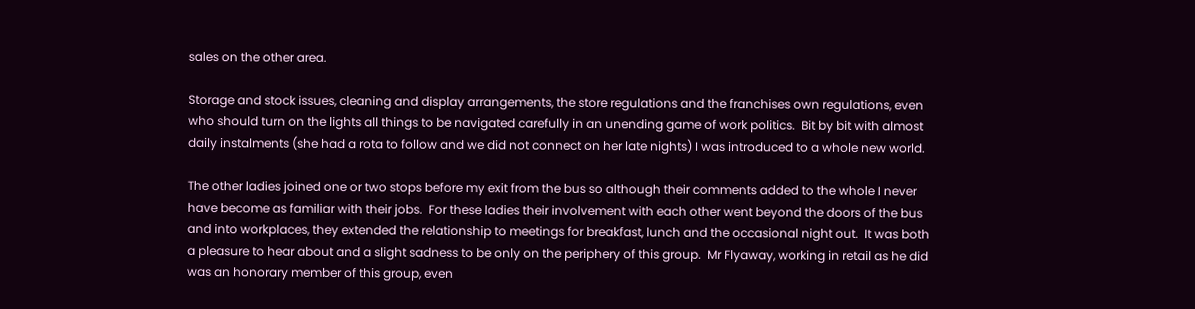sales on the other area.

Storage and stock issues, cleaning and display arrangements, the store regulations and the franchises own regulations, even who should turn on the lights all things to be navigated carefully in an unending game of work politics.  Bit by bit with almost daily instalments (she had a rota to follow and we did not connect on her late nights) I was introduced to a whole new world.

The other ladies joined one or two stops before my exit from the bus so although their comments added to the whole I never have become as familiar with their jobs.  For these ladies their involvement with each other went beyond the doors of the bus and into workplaces, they extended the relationship to meetings for breakfast, lunch and the occasional night out.  It was both a pleasure to hear about and a slight sadness to be only on the periphery of this group.  Mr Flyaway, working in retail as he did was an honorary member of this group, even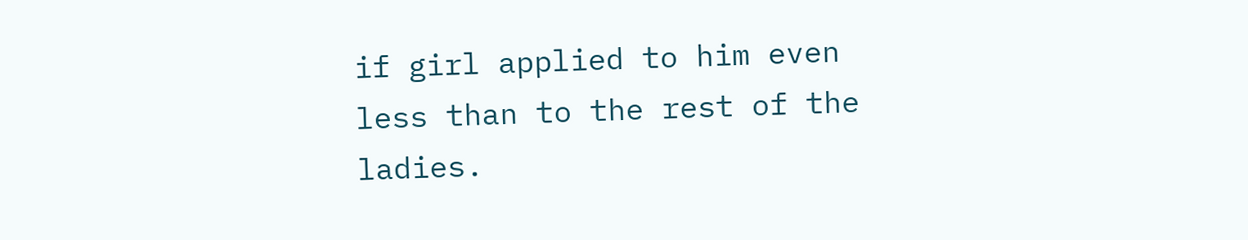if girl applied to him even less than to the rest of the ladies.